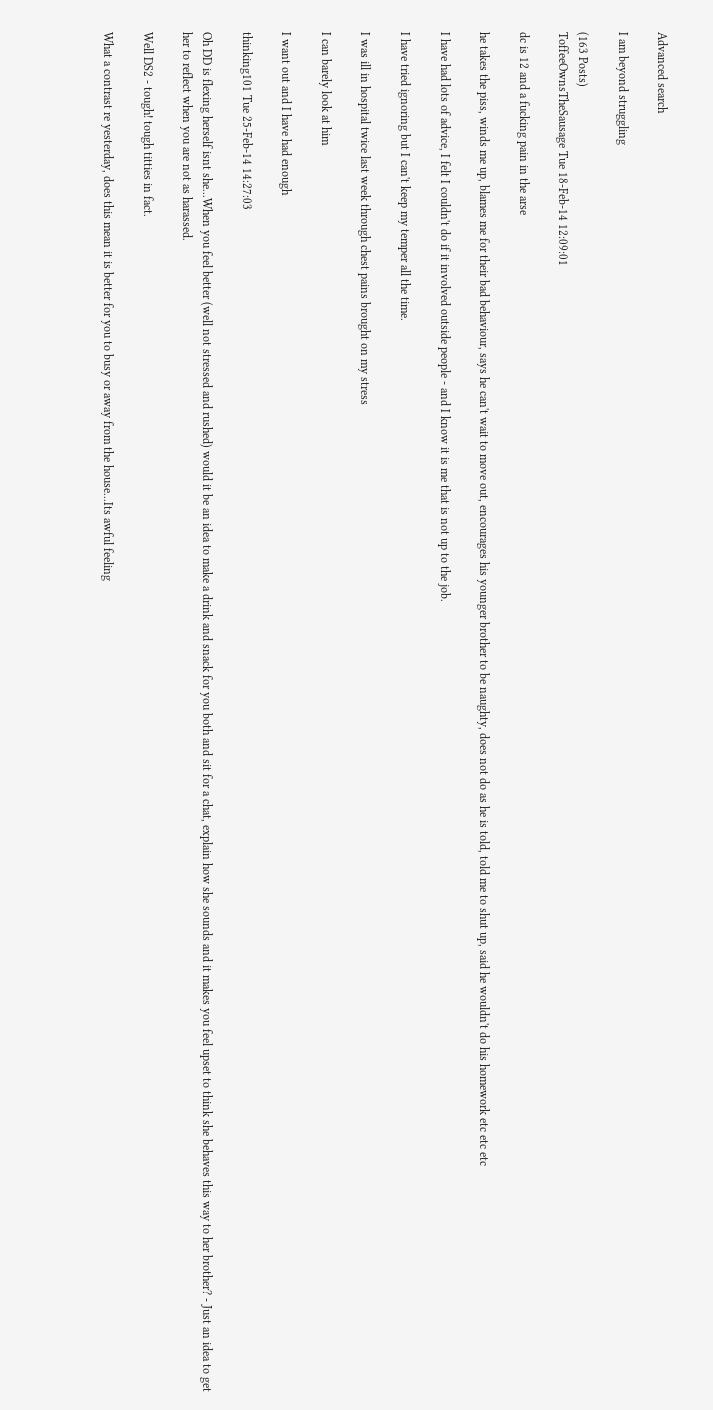Advanced search

I am beyond struggling

(163 Posts)
ToffeeOwnsTheSausage Tue 18-Feb-14 12:09:01

dc is 12 and a fucking pain in the arse

he takes the piss, winds me up, blames me for their bad behaviour, says he can't wait to move out, encourages his younger brother to be naughty, does not do as he is told, told me to shut up, said he wouldn't do his homework etc etc etc

I have had lots of advice, I felt I couldn't do if it involved outside people - and I know it is me that is not up to the job.

I have tried ignoring but I can't keep my temper all the time.

I was ill in hospital twice last week through chest pains brought on my stress

I can barely look at him

I want out and I have had enough

thinking101 Tue 25-Feb-14 14:27:03

Oh DD is flexing herself isnt she...When you feel better (well not stressed and rushed) would it be an idea to make a drink and snack for you both and sit for a chat, explain how she sounds and it makes you feel upset to think she behaves this way to her brother? - Just an idea to get her to reflect when you are not as harassed.

Well DS2 - tough! tough titties in fact.

What a contrast re yesterday, does this mean it is better for you to busy or away from the house...Its awful feeling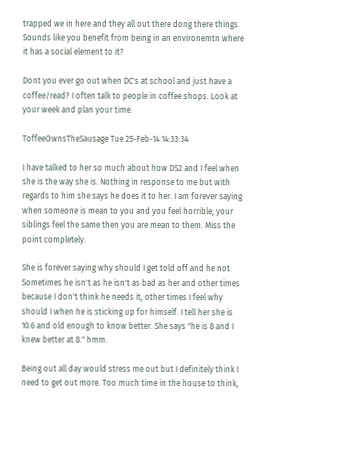trapped we in here and they all out there dong there things. Sounds like you benefit from being in an environemtn where it has a social element to it?

Dont you ever go out when DC's at school and just have a coffee/read? I often talk to people in coffee shops. Look at your week and plan your time.

ToffeeOwnsTheSausage Tue 25-Feb-14 14:33:34

I have talked to her so much about how DS2 and I feel when she is the way she is. Nothing in response to me but with regards to him she says he does it to her. I am forever saying when someone is mean to you and you feel horrible, your siblings feel the same then you are mean to them. Miss the point completely.

She is forever saying why should I get told off and he not. Sometimes he isn't as he isn't as bad as her and other times because I don't think he needs it, other times I feel why should I when he is sticking up for himself. I tell her she is 10.6 and old enough to know better. She says "he is 8 and I knew better at 8." hmm.

Being out all day would stress me out but I definitely think I need to get out more. Too much time in the house to think,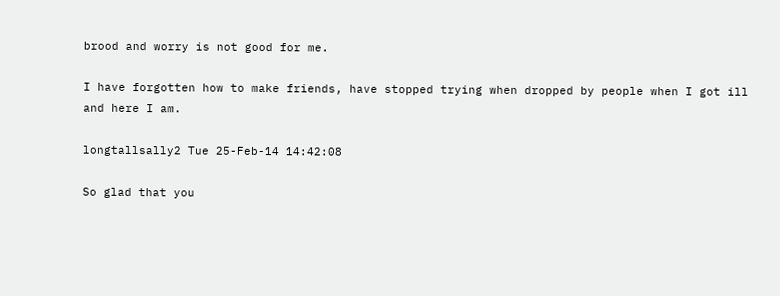brood and worry is not good for me.

I have forgotten how to make friends, have stopped trying when dropped by people when I got ill and here I am.

longtallsally2 Tue 25-Feb-14 14:42:08

So glad that you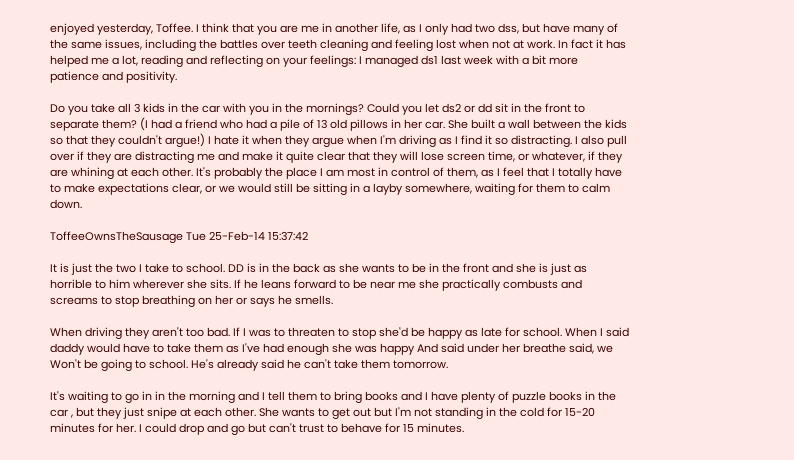enjoyed yesterday, Toffee. I think that you are me in another life, as I only had two dss, but have many of the same issues, including the battles over teeth cleaning and feeling lost when not at work. In fact it has helped me a lot, reading and reflecting on your feelings: I managed ds1 last week with a bit more patience and positivity.

Do you take all 3 kids in the car with you in the mornings? Could you let ds2 or dd sit in the front to separate them? (I had a friend who had a pile of 13 old pillows in her car. She built a wall between the kids so that they couldn't argue!) I hate it when they argue when I'm driving as I find it so distracting. I also pull over if they are distracting me and make it quite clear that they will lose screen time, or whatever, if they are whining at each other. It's probably the place I am most in control of them, as I feel that I totally have to make expectations clear, or we would still be sitting in a layby somewhere, waiting for them to calm down.

ToffeeOwnsTheSausage Tue 25-Feb-14 15:37:42

It is just the two I take to school. DD is in the back as she wants to be in the front and she is just as horrible to him wherever she sits. If he leans forward to be near me she practically combusts and screams to stop breathing on her or says he smells.

When driving they aren't too bad. If I was to threaten to stop she'd be happy as late for school. When I said daddy would have to take them as I've had enough she was happy And said under her breathe said, we Won't be going to school. He's already said he can't take them tomorrow.

It's waiting to go in in the morning and I tell them to bring books and I have plenty of puzzle books in the car , but they just snipe at each other. She wants to get out but I'm not standing in the cold for 15-20 minutes for her. I could drop and go but can't trust to behave for 15 minutes.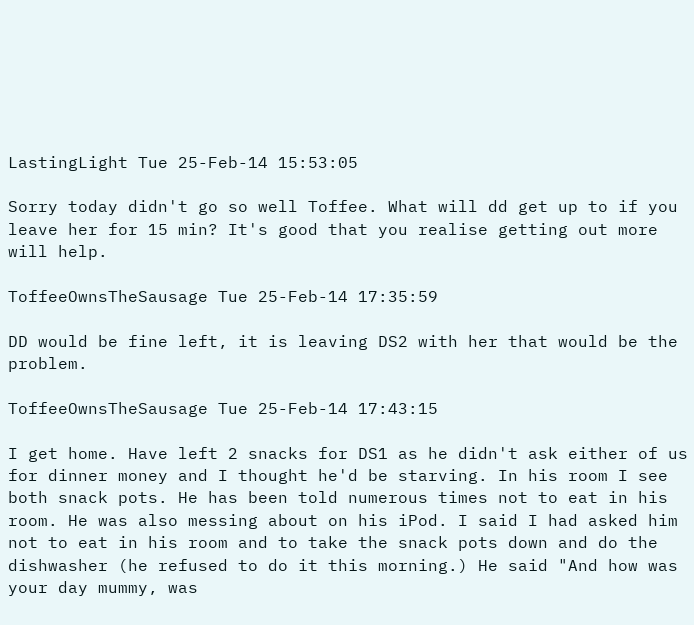LastingLight Tue 25-Feb-14 15:53:05

Sorry today didn't go so well Toffee. What will dd get up to if you leave her for 15 min? It's good that you realise getting out more will help.

ToffeeOwnsTheSausage Tue 25-Feb-14 17:35:59

DD would be fine left, it is leaving DS2 with her that would be the problem.

ToffeeOwnsTheSausage Tue 25-Feb-14 17:43:15

I get home. Have left 2 snacks for DS1 as he didn't ask either of us for dinner money and I thought he'd be starving. In his room I see both snack pots. He has been told numerous times not to eat in his room. He was also messing about on his iPod. I said I had asked him not to eat in his room and to take the snack pots down and do the dishwasher (he refused to do it this morning.) He said "And how was your day mummy, was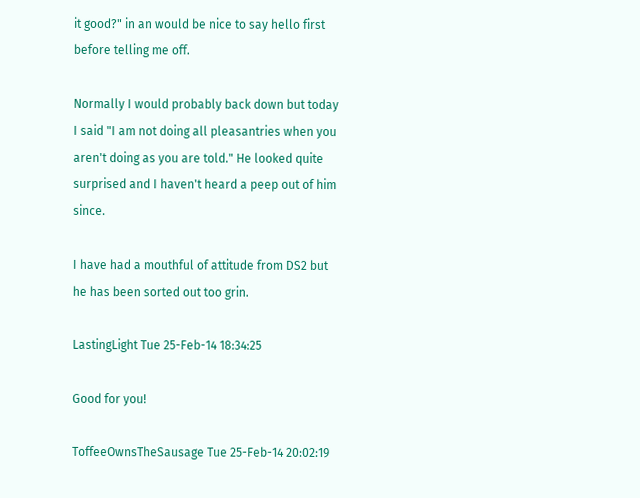it good?" in an would be nice to say hello first before telling me off.

Normally I would probably back down but today I said "I am not doing all pleasantries when you aren't doing as you are told." He looked quite surprised and I haven't heard a peep out of him since.

I have had a mouthful of attitude from DS2 but he has been sorted out too grin.

LastingLight Tue 25-Feb-14 18:34:25

Good for you!

ToffeeOwnsTheSausage Tue 25-Feb-14 20:02:19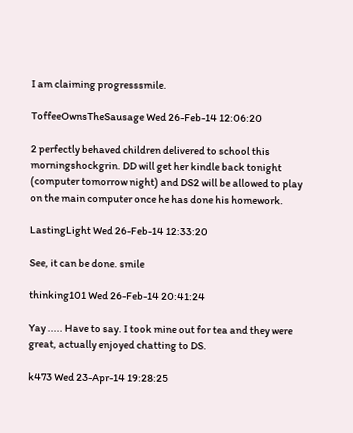I am claiming progresssmile.

ToffeeOwnsTheSausage Wed 26-Feb-14 12:06:20

2 perfectly behaved children delivered to school this morningshockgrin. DD will get her kindle back tonight (computer tomorrow night) and DS2 will be allowed to play on the main computer once he has done his homework.

LastingLight Wed 26-Feb-14 12:33:20

See, it can be done. smile

thinking101 Wed 26-Feb-14 20:41:24

Yay ..... Have to say. I took mine out for tea and they were great, actually enjoyed chatting to DS.

k473 Wed 23-Apr-14 19:28:25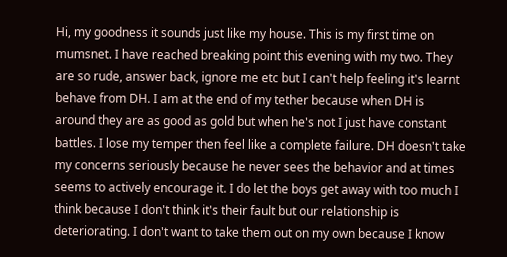Hi, my goodness it sounds just like my house. This is my first time on mumsnet. I have reached breaking point this evening with my two. They are so rude, answer back, ignore me etc but I can't help feeling it's learnt behave from DH. I am at the end of my tether because when DH is around they are as good as gold but when he's not I just have constant battles. I lose my temper then feel like a complete failure. DH doesn't take my concerns seriously because he never sees the behavior and at times seems to actively encourage it. I do let the boys get away with too much I think because I don't think it's their fault but our relationship is deteriorating. I don't want to take them out on my own because I know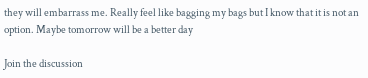they will embarrass me. Really feel like bagging my bags but I know that it is not an option. Maybe tomorrow will be a better day

Join the discussion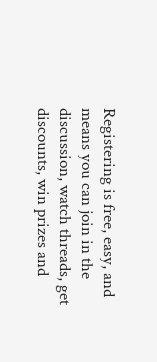Registering is free, easy, and means you can join in the discussion, watch threads, get discounts, win prizes and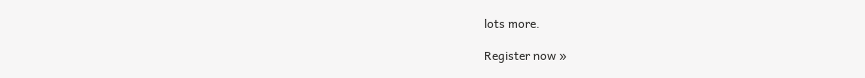lots more.

Register now »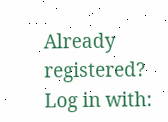Already registered? Log in with: